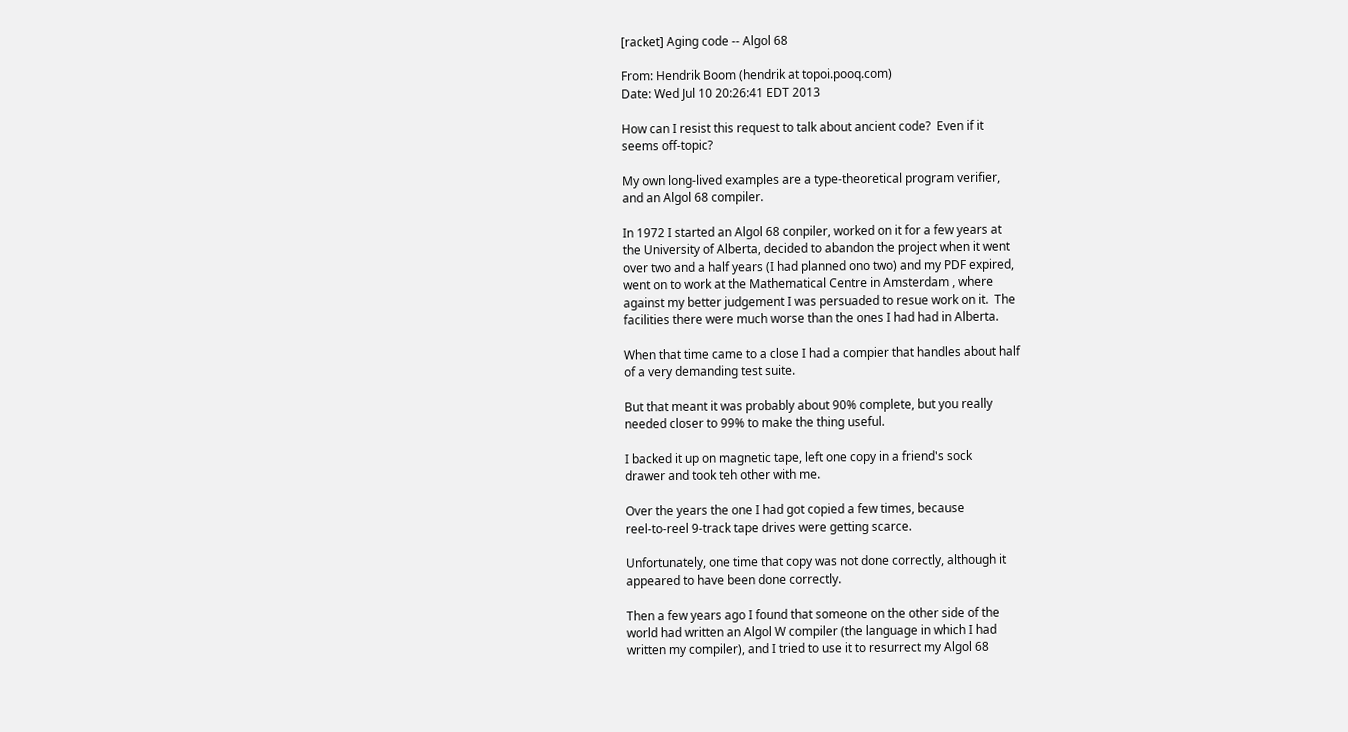[racket] Aging code -- Algol 68

From: Hendrik Boom (hendrik at topoi.pooq.com)
Date: Wed Jul 10 20:26:41 EDT 2013

How can I resist this request to talk about ancient code?  Even if it
seems off-topic?

My own long-lived examples are a type-theoretical program verifier,
and an Algol 68 compiler.

In 1972 I started an Algol 68 conpiler, worked on it for a few years at
the University of Alberta, decided to abandon the project when it went
over two and a half years (I had planned ono two) and my PDF expired,
went on to work at the Mathematical Centre in Amsterdam , where
against my better judgement I was persuaded to resue work on it.  The
facilities there were much worse than the ones I had had in Alberta.

When that time came to a close I had a compier that handles about half
of a very demanding test suite.

But that meant it was probably about 90% complete, but you really
needed closer to 99% to make the thing useful.

I backed it up on magnetic tape, left one copy in a friend's sock
drawer and took teh other with me.

Over the years the one I had got copied a few times, because
reel-to-reel 9-track tape drives were getting scarce.

Unfortunately, one time that copy was not done correctly, although it
appeared to have been done correctly.

Then a few years ago I found that someone on the other side of the
world had written an Algol W compiler (the language in which I had
written my compiler), and I tried to use it to resurrect my Algol 68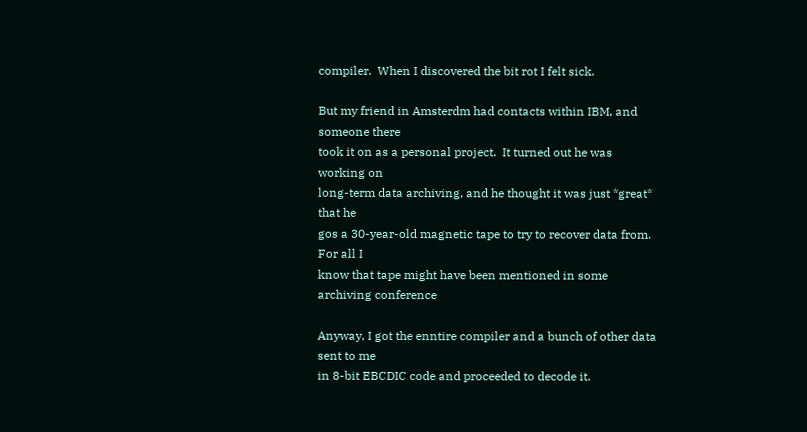compiler.  When I discovered the bit rot I felt sick.

But my friend in Amsterdm had contacts within IBM, and someone there
took it on as a personal project.  It turned out he was working on
long-term data archiving, and he thought it was just *great* that he
gos a 30-year-old magnetic tape to try to recover data from.  For all I
know that tape might have been mentioned in some archiving conference

Anyway, I got the enntire compiler and a bunch of other data sent to me
in 8-bit EBCDIC code and proceeded to decode it.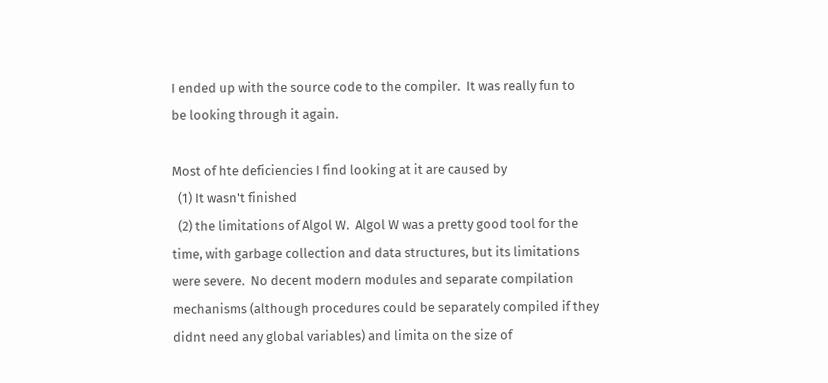I ended up with the source code to the compiler.  It was really fun to
be looking through it again.

Most of hte deficiencies I find looking at it are caused by
  (1) It wasn't finished
  (2) the limitations of Algol W.  Algol W was a pretty good tool for the
time, with garbage collection and data structures, but its limitations
were severe.  No decent modern modules and separate compilation
mechanisms (although procedures could be separately compiled if they
didnt need any global variables) and limita on the size of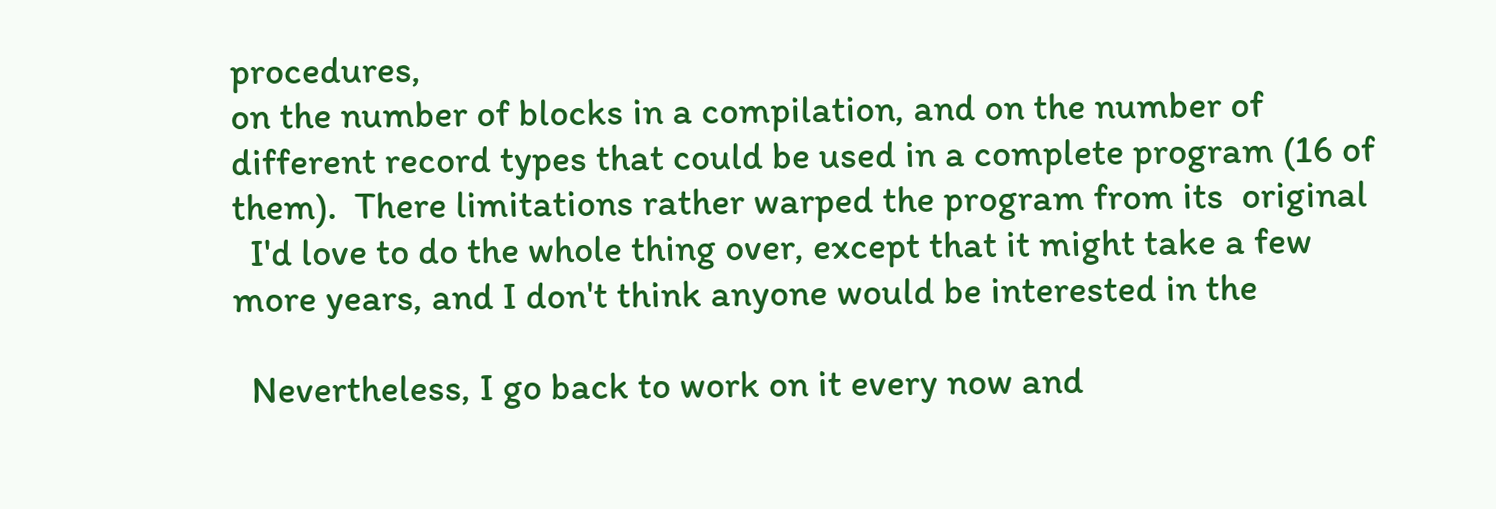procedures,
on the number of blocks in a compilation, and on the number of
different record types that could be used in a complete program (16 of
them).  There limitations rather warped the program from its  original
  I'd love to do the whole thing over, except that it might take a few
more years, and I don't think anyone would be interested in the

  Nevertheless, I go back to work on it every now and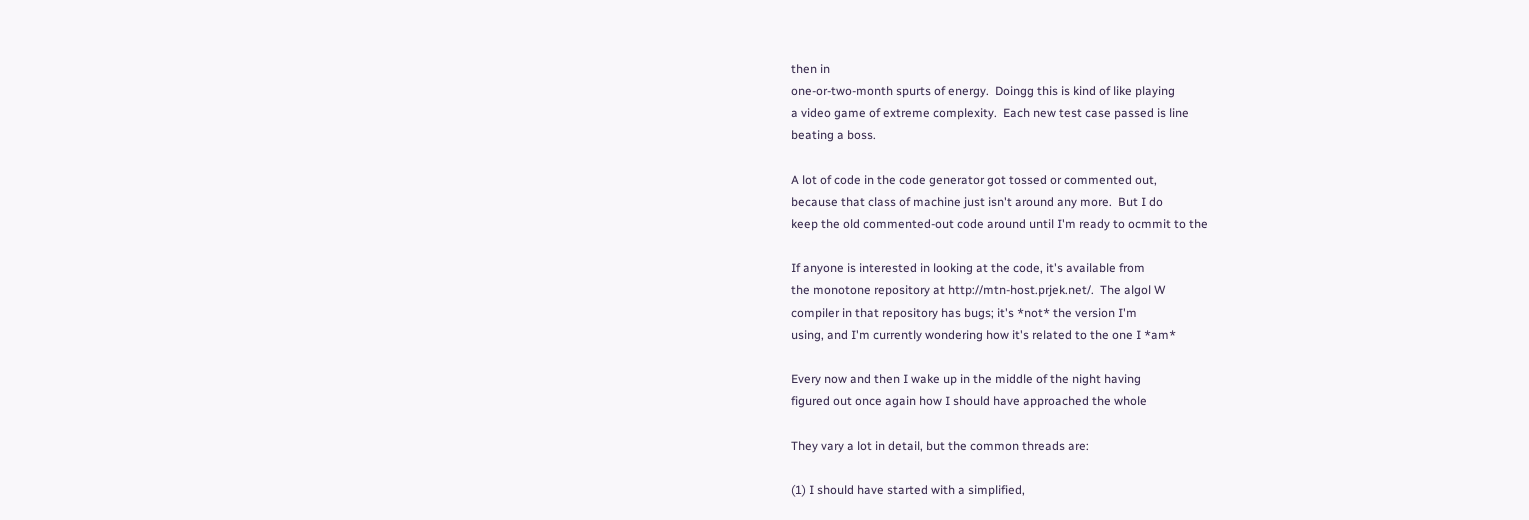then in
one-or-two-month spurts of energy.  Doingg this is kind of like playing
a video game of extreme complexity.  Each new test case passed is line
beating a boss.

A lot of code in the code generator got tossed or commented out,
because that class of machine just isn't around any more.  But I do
keep the old commented-out code around until I'm ready to ocmmit to the

If anyone is interested in looking at the code, it's available from
the monotone repository at http://mtn-host.prjek.net/.  The algol W
compiler in that repository has bugs; it's *not* the version I'm
using, and I'm currently wondering how it's related to the one I *am*

Every now and then I wake up in the middle of the night having
figured out once again how I should have approached the whole

They vary a lot in detail, but the common threads are:

(1) I should have started with a simplified,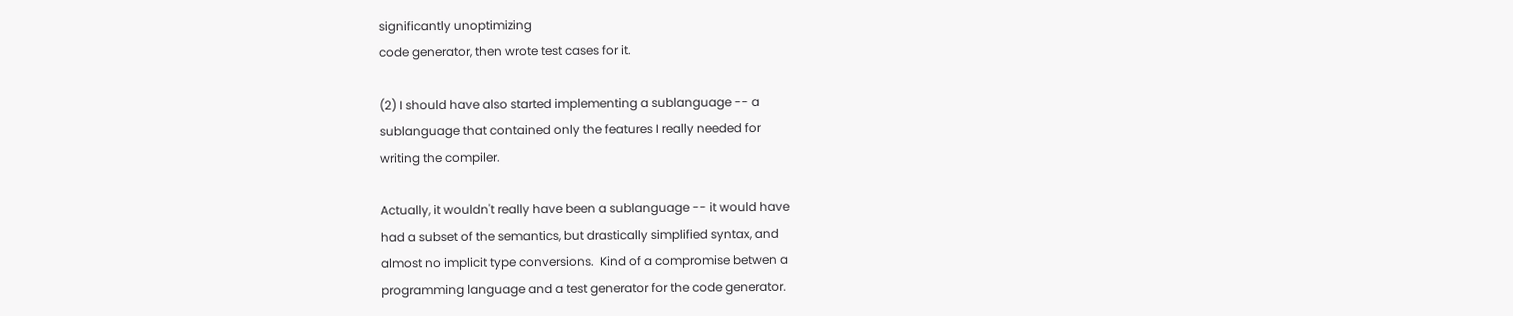significantly unoptimizing
code generator, then wrote test cases for it.

(2) I should have also started implementing a sublanguage -- a
sublanguage that contained only the features I really needed for
writing the compiler.

Actually, it wouldn't really have been a sublanguage -- it would have
had a subset of the semantics, but drastically simplified syntax, and
almost no implicit type conversions.  Kind of a compromise betwen a
programming language and a test generator for the code generator.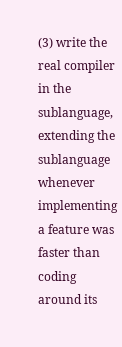(3) write the real compiler in the sublanguage, extending the
sublanguage whenever implementing a feature was faster than coding
around its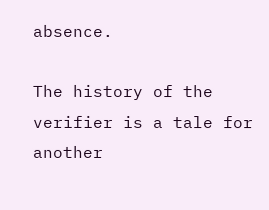absence.

The history of the verifier is a tale for another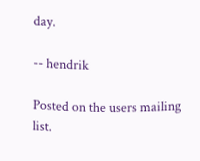day.

-- hendrik

Posted on the users mailing list.